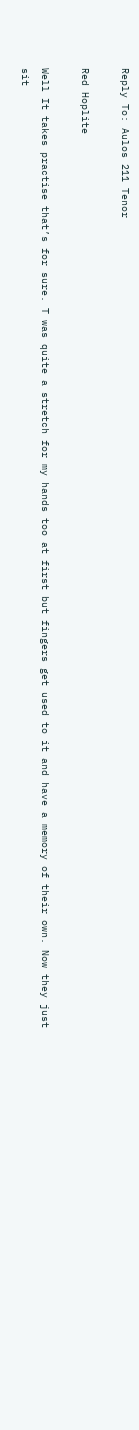Reply To: Aulos 211 Tenor

Red Hoplite

Well It takes practise that’s for sure. T was quite a stretch for my hands too at first but fingers get used to it and have a memory of their own. Now they just sit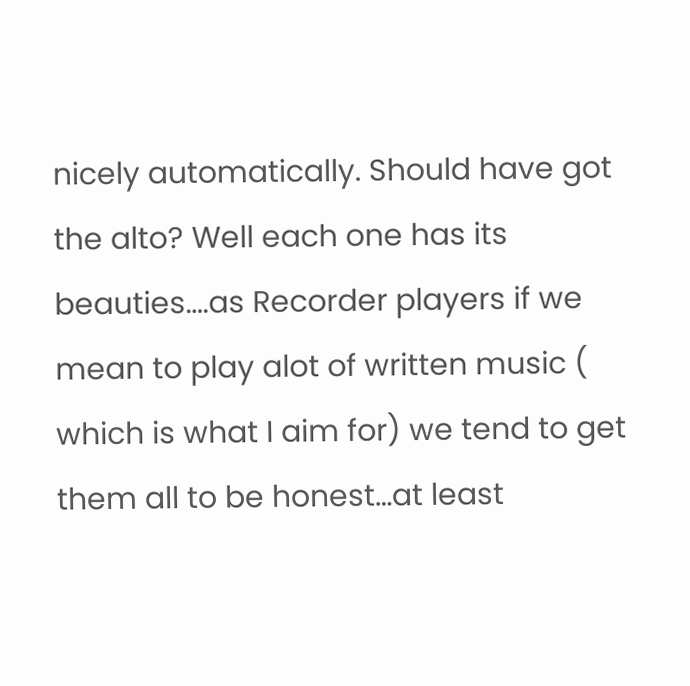nicely automatically. Should have got the alto? Well each one has its beauties….as Recorder players if we mean to play alot of written music ( which is what I aim for) we tend to get them all to be honest…at least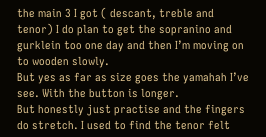the main 3 I got ( descant, treble and tenor) I do plan to get the sopranino and gurklein too one day and then I’m moving on to wooden slowly.
But yes as far as size goes the yamahah I’ve see. With the button is longer.
But honestly just practise and the fingers do stretch. I used to find the tenor felt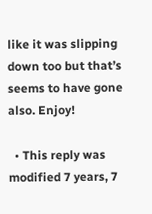like it was slipping down too but that’s seems to have gone also. Enjoy!

  • This reply was modified 7 years, 7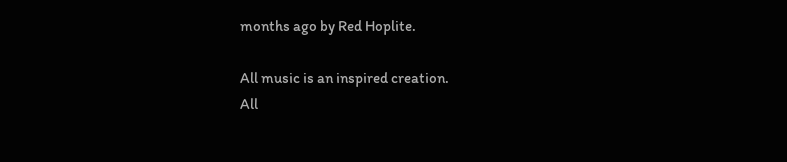months ago by Red Hoplite.

All music is an inspired creation.
All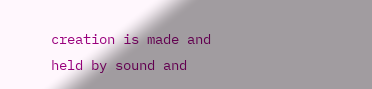creation is made and held by sound and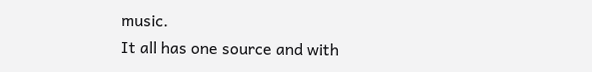music.
It all has one source and with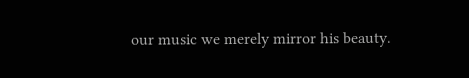our music we merely mirror his beauty.